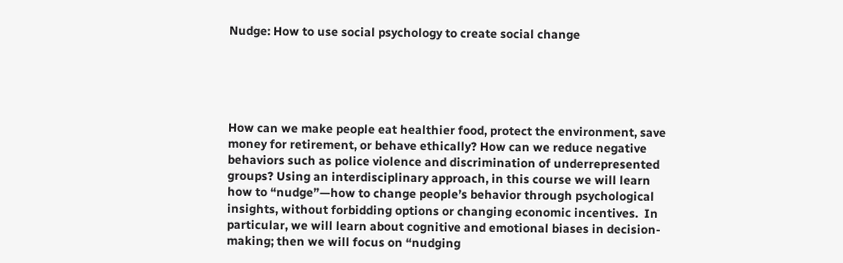Nudge: How to use social psychology to create social change





How can we make people eat healthier food, protect the environment, save money for retirement, or behave ethically? How can we reduce negative behaviors such as police violence and discrimination of underrepresented groups? Using an interdisciplinary approach, in this course we will learn how to “nudge”—how to change people’s behavior through psychological insights, without forbidding options or changing economic incentives.  In particular, we will learn about cognitive and emotional biases in decision-making; then we will focus on “nudging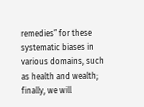remedies” for these systematic biases in various domains, such as health and wealth; finally, we will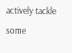actively tackle some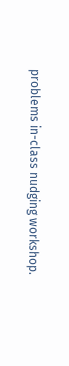problems in-class nudging workshop.